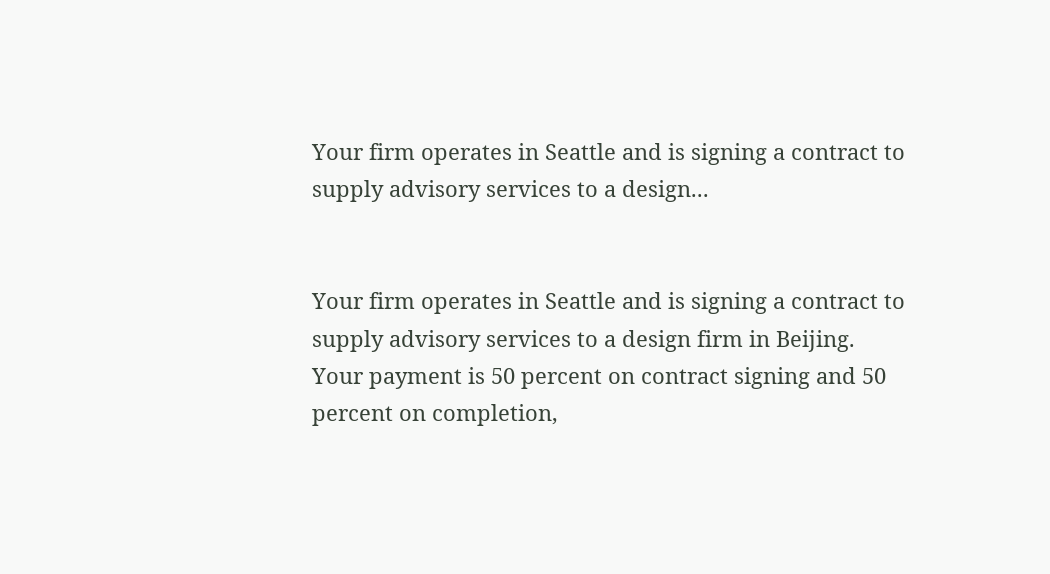Your firm operates in Seattle and is signing a contract to supply advisory services to a design...


Your firm operates in Seattle and is signing a contract to supply advisory services to a design firm in Beijing. Your payment is 50 percent on contract signing and 50 percent on completion,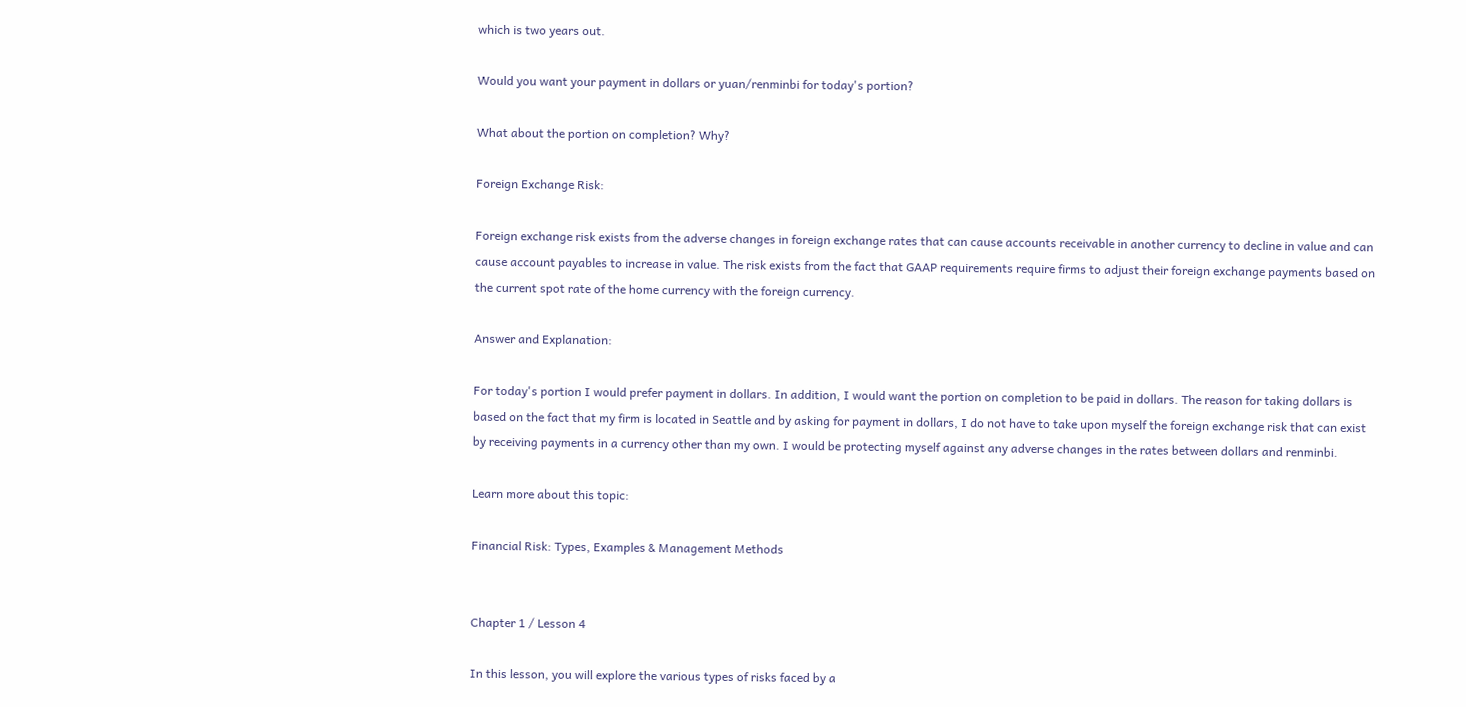which is two years out.

Would you want your payment in dollars or yuan/renminbi for today's portion?

What about the portion on completion? Why?

Foreign Exchange Risk:

Foreign exchange risk exists from the adverse changes in foreign exchange rates that can cause accounts receivable in another currency to decline in value and can cause account payables to increase in value. The risk exists from the fact that GAAP requirements require firms to adjust their foreign exchange payments based on the current spot rate of the home currency with the foreign currency.

Answer and Explanation:

For today's portion I would prefer payment in dollars. In addition, I would want the portion on completion to be paid in dollars. The reason for taking dollars is based on the fact that my firm is located in Seattle and by asking for payment in dollars, I do not have to take upon myself the foreign exchange risk that can exist by receiving payments in a currency other than my own. I would be protecting myself against any adverse changes in the rates between dollars and renminbi.

Learn more about this topic:

Financial Risk: Types, Examples & Management Methods


Chapter 1 / Lesson 4

In this lesson, you will explore the various types of risks faced by a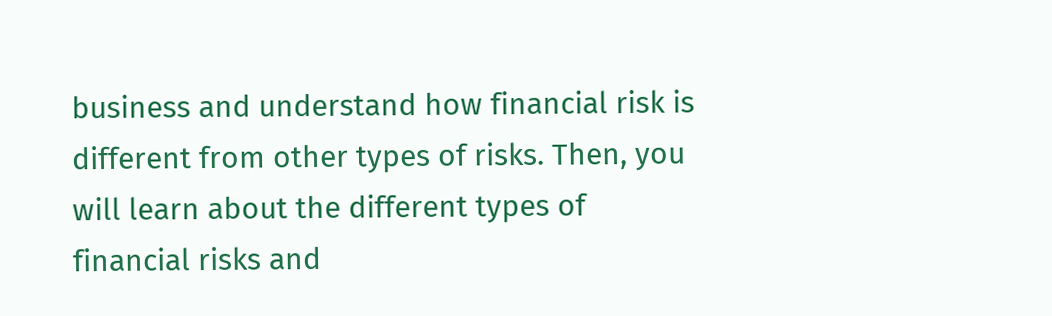business and understand how financial risk is different from other types of risks. Then, you will learn about the different types of financial risks and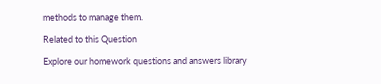methods to manage them.

Related to this Question

Explore our homework questions and answers library